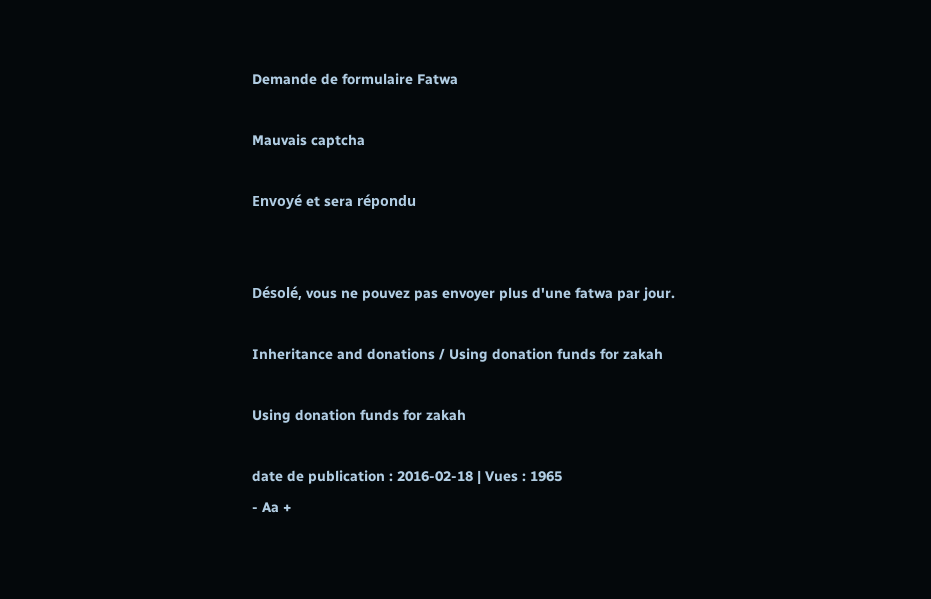Demande de formulaire Fatwa

Mauvais captcha

Envoyé et sera répondu


Désolé, vous ne pouvez pas envoyer plus d'une fatwa par jour.

Inheritance and donations / Using donation funds for zakah

Using donation funds for zakah

date de publication : 2016-02-18 | Vues : 1965
- Aa +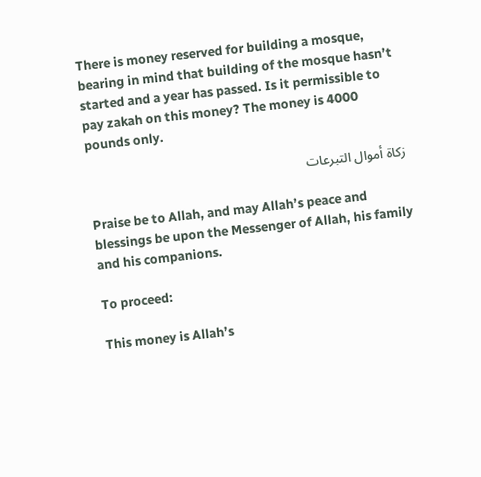There is money reserved for building a mosque, bearing in mind that building of the mosque hasn’t started and a year has passed. Is it permissible to pay zakah on this money? The money is 4000 pounds only.

زكاة أموال التبرعات

Praise be to Allah, and may Allah’s peace and blessings be upon the Messenger of Allah, his family and his companions.

To proceed:

This money is Allah’s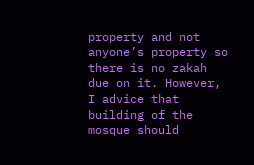property and not anyone’s property so there is no zakah due on it. However, I advice that building of the mosque should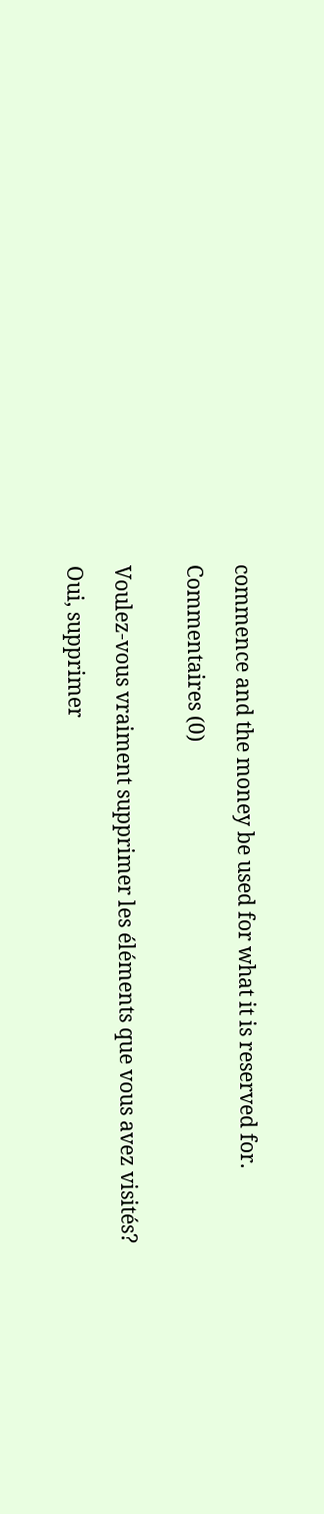commence and the money be used for what it is reserved for.

Commentaires (0)


Voulez-vous vraiment supprimer les éléments que vous avez visités?

Oui, supprimer